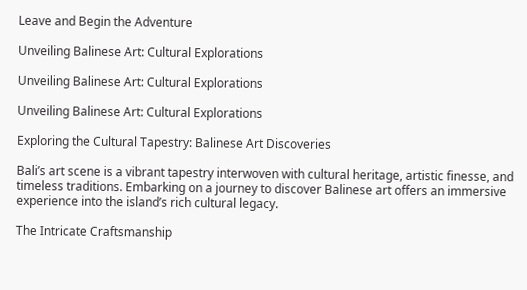Leave and Begin the Adventure

Unveiling Balinese Art: Cultural Explorations

Unveiling Balinese Art: Cultural Explorations

Unveiling Balinese Art: Cultural Explorations

Exploring the Cultural Tapestry: Balinese Art Discoveries

Bali’s art scene is a vibrant tapestry interwoven with cultural heritage, artistic finesse, and timeless traditions. Embarking on a journey to discover Balinese art offers an immersive experience into the island’s rich cultural legacy.

The Intricate Craftsmanship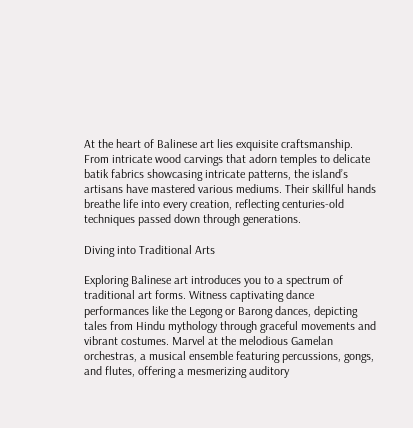At the heart of Balinese art lies exquisite craftsmanship. From intricate wood carvings that adorn temples to delicate batik fabrics showcasing intricate patterns, the island’s artisans have mastered various mediums. Their skillful hands breathe life into every creation, reflecting centuries-old techniques passed down through generations.

Diving into Traditional Arts

Exploring Balinese art introduces you to a spectrum of traditional art forms. Witness captivating dance performances like the Legong or Barong dances, depicting tales from Hindu mythology through graceful movements and vibrant costumes. Marvel at the melodious Gamelan orchestras, a musical ensemble featuring percussions, gongs, and flutes, offering a mesmerizing auditory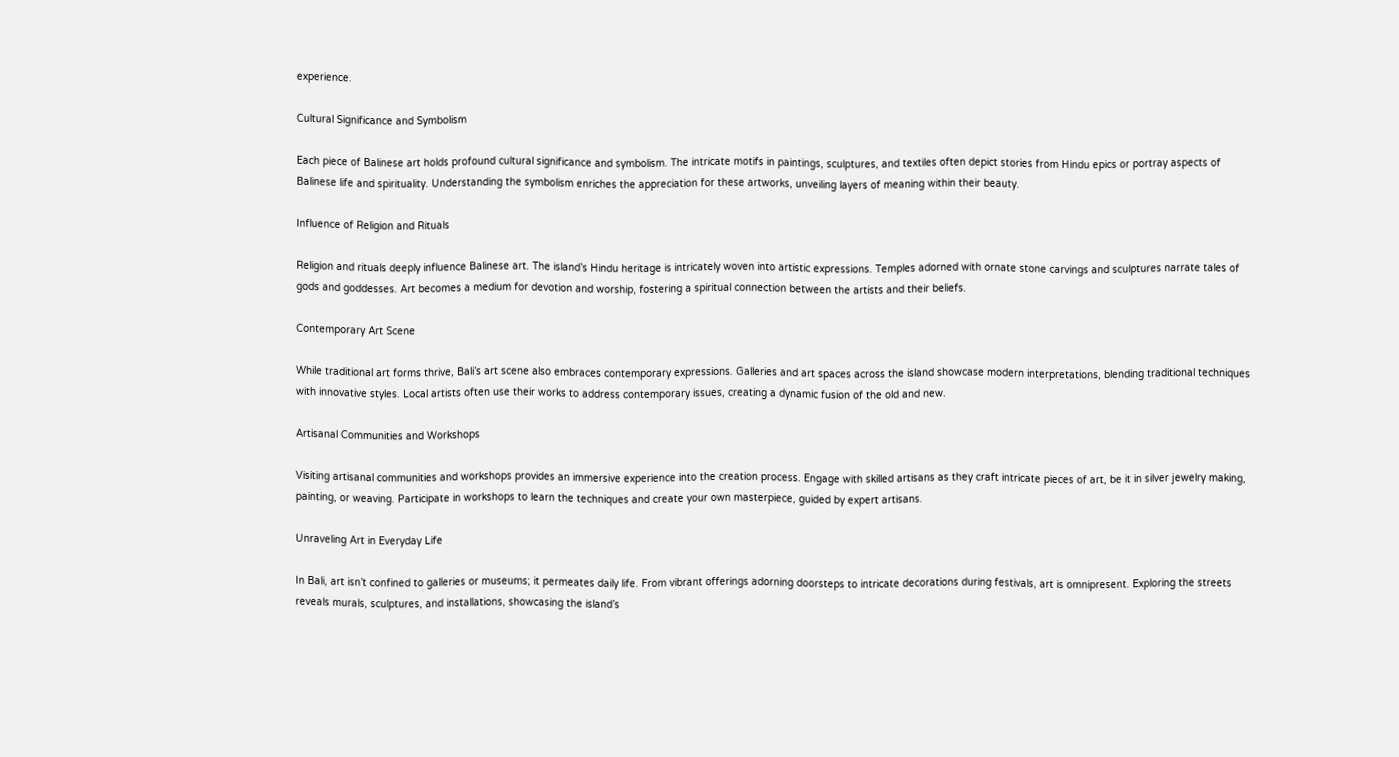experience.

Cultural Significance and Symbolism

Each piece of Balinese art holds profound cultural significance and symbolism. The intricate motifs in paintings, sculptures, and textiles often depict stories from Hindu epics or portray aspects of Balinese life and spirituality. Understanding the symbolism enriches the appreciation for these artworks, unveiling layers of meaning within their beauty.

Influence of Religion and Rituals

Religion and rituals deeply influence Balinese art. The island’s Hindu heritage is intricately woven into artistic expressions. Temples adorned with ornate stone carvings and sculptures narrate tales of gods and goddesses. Art becomes a medium for devotion and worship, fostering a spiritual connection between the artists and their beliefs.

Contemporary Art Scene

While traditional art forms thrive, Bali’s art scene also embraces contemporary expressions. Galleries and art spaces across the island showcase modern interpretations, blending traditional techniques with innovative styles. Local artists often use their works to address contemporary issues, creating a dynamic fusion of the old and new.

Artisanal Communities and Workshops

Visiting artisanal communities and workshops provides an immersive experience into the creation process. Engage with skilled artisans as they craft intricate pieces of art, be it in silver jewelry making, painting, or weaving. Participate in workshops to learn the techniques and create your own masterpiece, guided by expert artisans.

Unraveling Art in Everyday Life

In Bali, art isn’t confined to galleries or museums; it permeates daily life. From vibrant offerings adorning doorsteps to intricate decorations during festivals, art is omnipresent. Exploring the streets reveals murals, sculptures, and installations, showcasing the island’s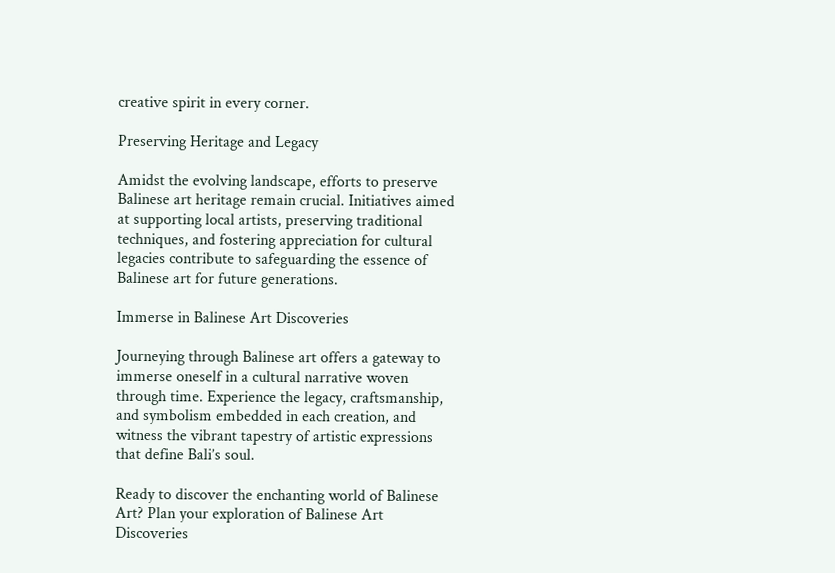creative spirit in every corner.

Preserving Heritage and Legacy

Amidst the evolving landscape, efforts to preserve Balinese art heritage remain crucial. Initiatives aimed at supporting local artists, preserving traditional techniques, and fostering appreciation for cultural legacies contribute to safeguarding the essence of Balinese art for future generations.

Immerse in Balinese Art Discoveries

Journeying through Balinese art offers a gateway to immerse oneself in a cultural narrative woven through time. Experience the legacy, craftsmanship, and symbolism embedded in each creation, and witness the vibrant tapestry of artistic expressions that define Bali’s soul.

Ready to discover the enchanting world of Balinese Art? Plan your exploration of Balinese Art Discoveries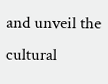and unveil the cultural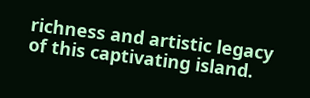richness and artistic legacy of this captivating island.